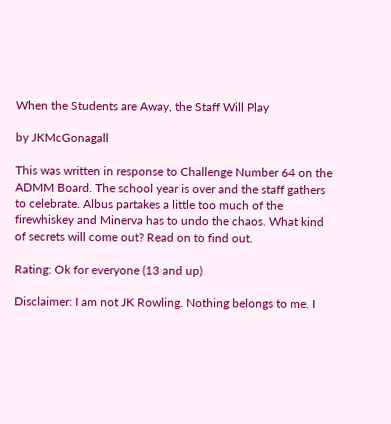When the Students are Away, the Staff Will Play

by JKMcGonagall

This was written in response to Challenge Number 64 on the ADMM Board. The school year is over and the staff gathers to celebrate. Albus partakes a little too much of the firewhiskey and Minerva has to undo the chaos. What kind of secrets will come out? Read on to find out.

Rating: Ok for everyone (13 and up)

Disclaimer: I am not JK Rowling. Nothing belongs to me. I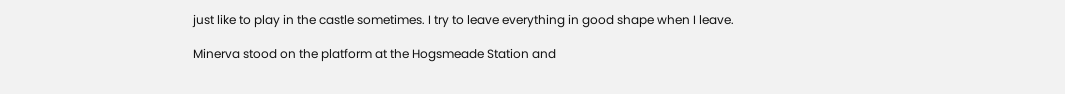just like to play in the castle sometimes. I try to leave everything in good shape when I leave.

Minerva stood on the platform at the Hogsmeade Station and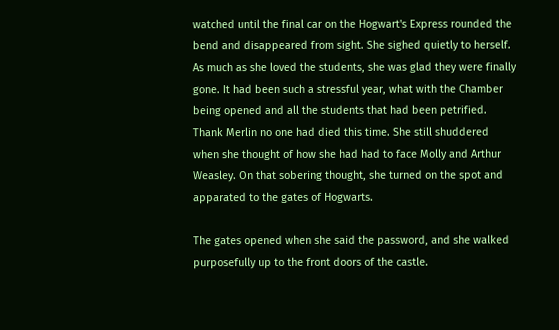watched until the final car on the Hogwart's Express rounded the bend and disappeared from sight. She sighed quietly to herself. As much as she loved the students, she was glad they were finally gone. It had been such a stressful year, what with the Chamber being opened and all the students that had been petrified. Thank Merlin no one had died this time. She still shuddered when she thought of how she had had to face Molly and Arthur Weasley. On that sobering thought, she turned on the spot and apparated to the gates of Hogwarts.

The gates opened when she said the password, and she walked purposefully up to the front doors of the castle.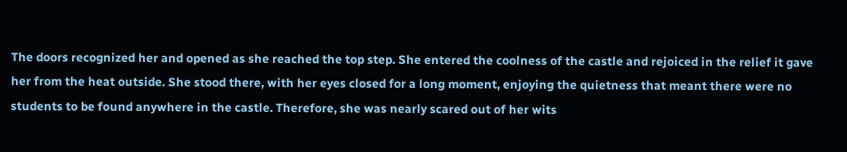The doors recognized her and opened as she reached the top step. She entered the coolness of the castle and rejoiced in the relief it gave her from the heat outside. She stood there, with her eyes closed for a long moment, enjoying the quietness that meant there were no students to be found anywhere in the castle. Therefore, she was nearly scared out of her wits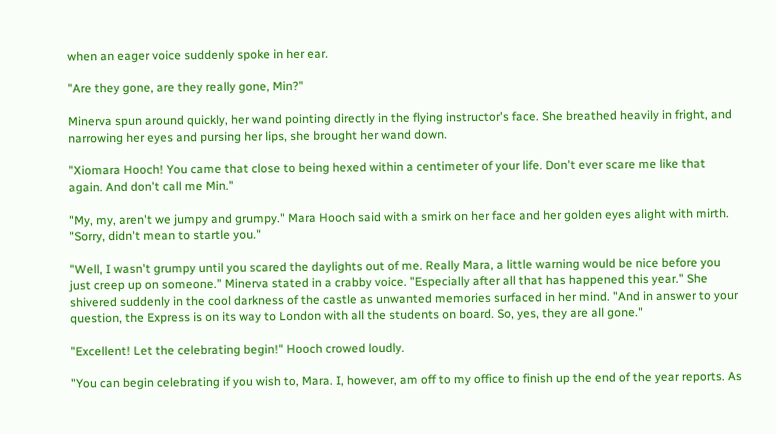when an eager voice suddenly spoke in her ear.

"Are they gone, are they really gone, Min?"

Minerva spun around quickly, her wand pointing directly in the flying instructor's face. She breathed heavily in fright, and narrowing her eyes and pursing her lips, she brought her wand down.

"Xiomara Hooch! You came that close to being hexed within a centimeter of your life. Don't ever scare me like that again. And don't call me Min."

"My, my, aren't we jumpy and grumpy." Mara Hooch said with a smirk on her face and her golden eyes alight with mirth. "Sorry, didn't mean to startle you."

"Well, I wasn't grumpy until you scared the daylights out of me. Really Mara, a little warning would be nice before you just creep up on someone." Minerva stated in a crabby voice. "Especially after all that has happened this year." She shivered suddenly in the cool darkness of the castle as unwanted memories surfaced in her mind. "And in answer to your question, the Express is on its way to London with all the students on board. So, yes, they are all gone."

"Excellent! Let the celebrating begin!" Hooch crowed loudly.

"You can begin celebrating if you wish to, Mara. I, however, am off to my office to finish up the end of the year reports. As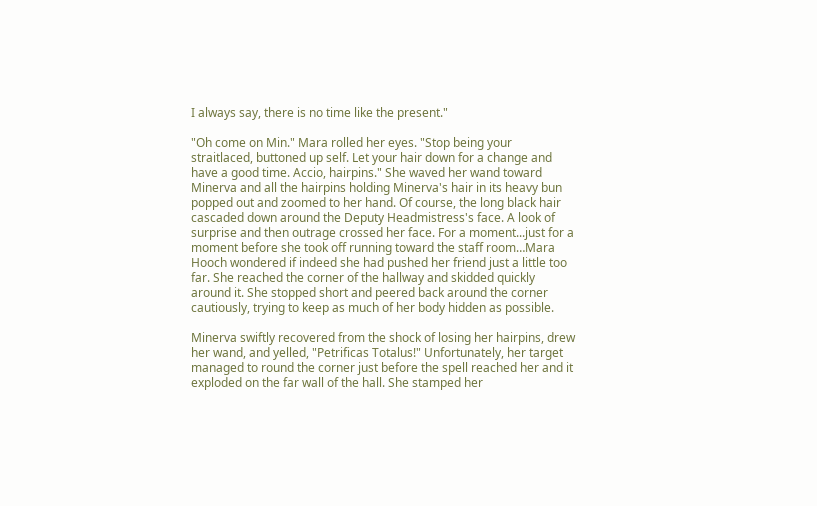I always say, there is no time like the present."

"Oh come on Min." Mara rolled her eyes. "Stop being your straitlaced, buttoned up self. Let your hair down for a change and have a good time. Accio, hairpins." She waved her wand toward Minerva and all the hairpins holding Minerva's hair in its heavy bun popped out and zoomed to her hand. Of course, the long black hair cascaded down around the Deputy Headmistress's face. A look of surprise and then outrage crossed her face. For a moment...just for a moment before she took off running toward the staff room…Mara Hooch wondered if indeed she had pushed her friend just a little too far. She reached the corner of the hallway and skidded quickly around it. She stopped short and peered back around the corner cautiously, trying to keep as much of her body hidden as possible.

Minerva swiftly recovered from the shock of losing her hairpins, drew her wand, and yelled, "Petrificas Totalus!" Unfortunately, her target managed to round the corner just before the spell reached her and it exploded on the far wall of the hall. She stamped her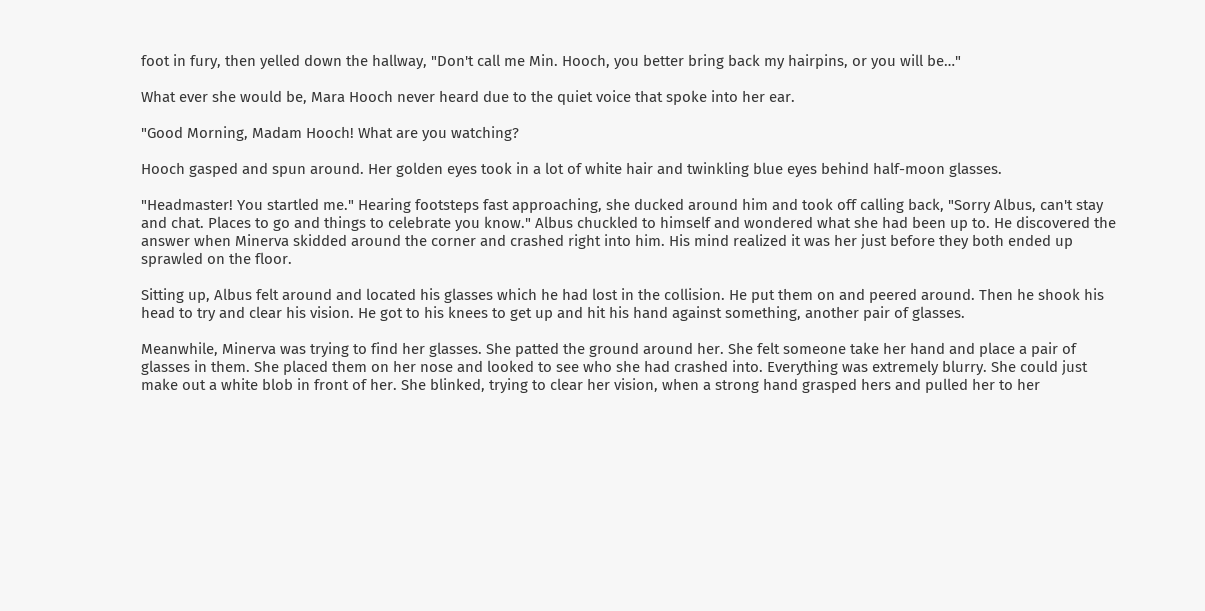foot in fury, then yelled down the hallway, "Don't call me Min. Hooch, you better bring back my hairpins, or you will be…"

What ever she would be, Mara Hooch never heard due to the quiet voice that spoke into her ear.

"Good Morning, Madam Hooch! What are you watching?

Hooch gasped and spun around. Her golden eyes took in a lot of white hair and twinkling blue eyes behind half-moon glasses.

"Headmaster! You startled me." Hearing footsteps fast approaching, she ducked around him and took off calling back, "Sorry Albus, can't stay and chat. Places to go and things to celebrate you know." Albus chuckled to himself and wondered what she had been up to. He discovered the answer when Minerva skidded around the corner and crashed right into him. His mind realized it was her just before they both ended up sprawled on the floor.

Sitting up, Albus felt around and located his glasses which he had lost in the collision. He put them on and peered around. Then he shook his head to try and clear his vision. He got to his knees to get up and hit his hand against something, another pair of glasses.

Meanwhile, Minerva was trying to find her glasses. She patted the ground around her. She felt someone take her hand and place a pair of glasses in them. She placed them on her nose and looked to see who she had crashed into. Everything was extremely blurry. She could just make out a white blob in front of her. She blinked, trying to clear her vision, when a strong hand grasped hers and pulled her to her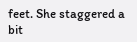feet. She staggered a bit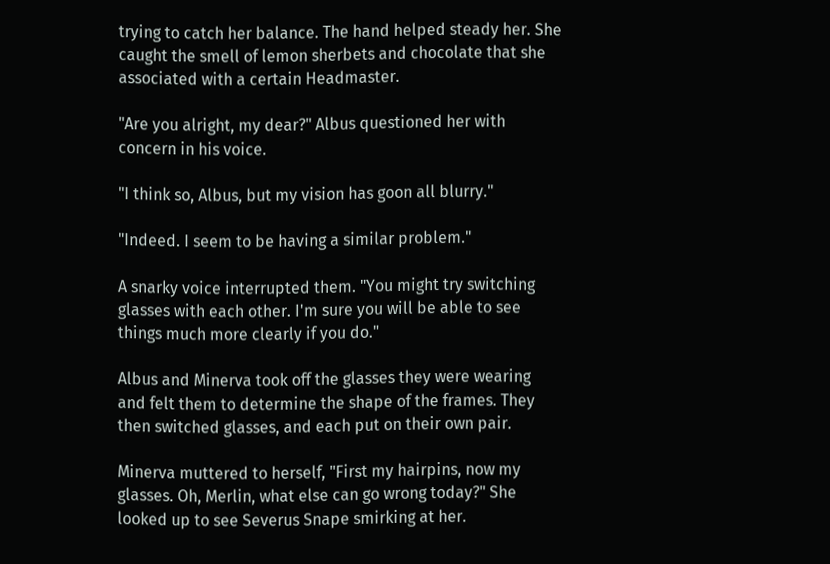trying to catch her balance. The hand helped steady her. She caught the smell of lemon sherbets and chocolate that she associated with a certain Headmaster.

"Are you alright, my dear?" Albus questioned her with concern in his voice.

"I think so, Albus, but my vision has goon all blurry."

"Indeed. I seem to be having a similar problem."

A snarky voice interrupted them. "You might try switching glasses with each other. I'm sure you will be able to see things much more clearly if you do."

Albus and Minerva took off the glasses they were wearing and felt them to determine the shape of the frames. They then switched glasses, and each put on their own pair.

Minerva muttered to herself, "First my hairpins, now my glasses. Oh, Merlin, what else can go wrong today?" She looked up to see Severus Snape smirking at her.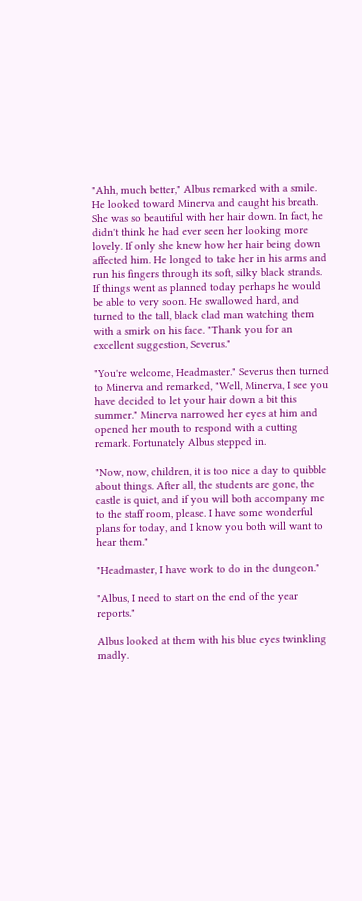"Ahh, much better," Albus remarked with a smile. He looked toward Minerva and caught his breath. She was so beautiful with her hair down. In fact, he didn't think he had ever seen her looking more lovely. If only she knew how her hair being down affected him. He longed to take her in his arms and run his fingers through its soft, silky black strands. If things went as planned today perhaps he would be able to very soon. He swallowed hard, and turned to the tall, black clad man watching them with a smirk on his face. "Thank you for an excellent suggestion, Severus."

"You're welcome, Headmaster." Severus then turned to Minerva and remarked, "Well, Minerva, I see you have decided to let your hair down a bit this summer." Minerva narrowed her eyes at him and opened her mouth to respond with a cutting remark. Fortunately Albus stepped in.

"Now, now, children, it is too nice a day to quibble about things. After all, the students are gone, the castle is quiet, and if you will both accompany me to the staff room, please. I have some wonderful plans for today, and I know you both will want to hear them."

"Headmaster, I have work to do in the dungeon."

"Albus, I need to start on the end of the year reports."

Albus looked at them with his blue eyes twinkling madly.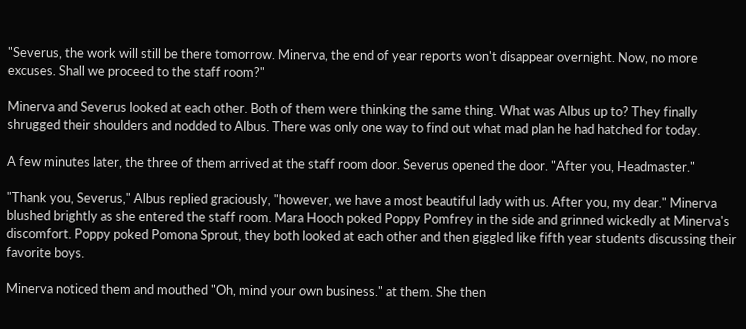"Severus, the work will still be there tomorrow. Minerva, the end of year reports won't disappear overnight. Now, no more excuses. Shall we proceed to the staff room?"

Minerva and Severus looked at each other. Both of them were thinking the same thing. What was Albus up to? They finally shrugged their shoulders and nodded to Albus. There was only one way to find out what mad plan he had hatched for today.

A few minutes later, the three of them arrived at the staff room door. Severus opened the door. "After you, Headmaster."

"Thank you, Severus," Albus replied graciously, "however, we have a most beautiful lady with us. After you, my dear." Minerva blushed brightly as she entered the staff room. Mara Hooch poked Poppy Pomfrey in the side and grinned wickedly at Minerva's discomfort. Poppy poked Pomona Sprout, they both looked at each other and then giggled like fifth year students discussing their favorite boys.

Minerva noticed them and mouthed "Oh, mind your own business." at them. She then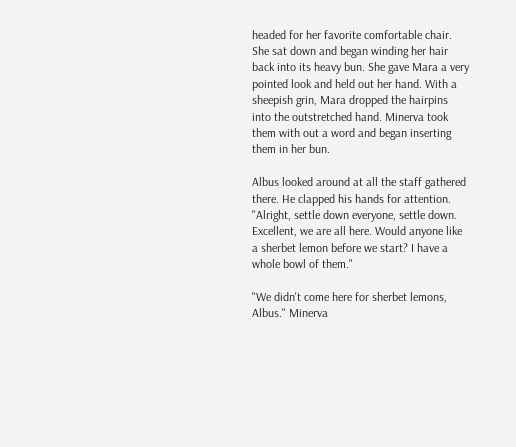headed for her favorite comfortable chair. She sat down and began winding her hair back into its heavy bun. She gave Mara a very pointed look and held out her hand. With a sheepish grin, Mara dropped the hairpins into the outstretched hand. Minerva took them with out a word and began inserting them in her bun.

Albus looked around at all the staff gathered there. He clapped his hands for attention. "Alright, settle down everyone, settle down. Excellent, we are all here. Would anyone like a sherbet lemon before we start? I have a whole bowl of them."

"We didn't come here for sherbet lemons, Albus." Minerva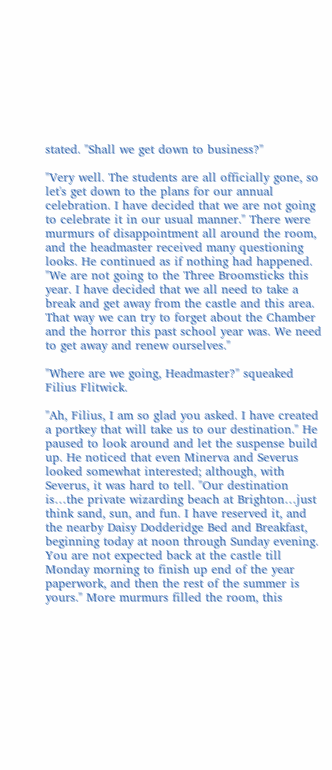stated. "Shall we get down to business?"

"Very well. The students are all officially gone, so let's get down to the plans for our annual celebration. I have decided that we are not going to celebrate it in our usual manner." There were murmurs of disappointment all around the room, and the headmaster received many questioning looks. He continued as if nothing had happened. "We are not going to the Three Broomsticks this year. I have decided that we all need to take a break and get away from the castle and this area. That way we can try to forget about the Chamber and the horror this past school year was. We need to get away and renew ourselves."

"Where are we going, Headmaster?" squeaked Filius Flitwick.

"Ah, Filius, I am so glad you asked. I have created a portkey that will take us to our destination." He paused to look around and let the suspense build up. He noticed that even Minerva and Severus looked somewhat interested; although, with Severus, it was hard to tell. "Our destination is…the private wizarding beach at Brighton…just think sand, sun, and fun. I have reserved it, and the nearby Daisy Dodderidge Bed and Breakfast, beginning today at noon through Sunday evening. You are not expected back at the castle till Monday morning to finish up end of the year paperwork, and then the rest of the summer is yours." More murmurs filled the room, this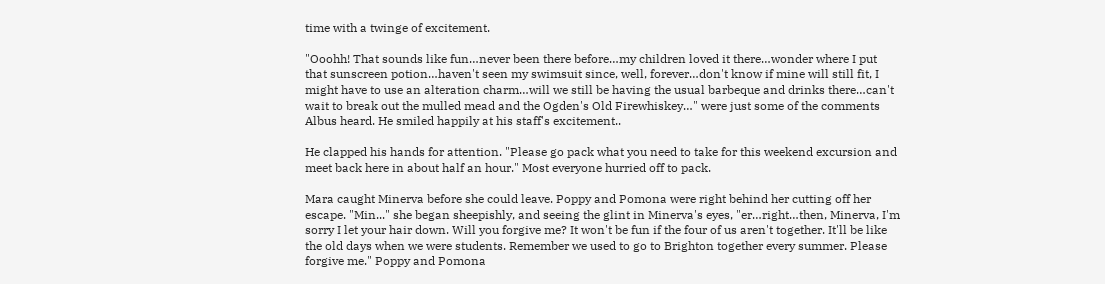time with a twinge of excitement.

"Ooohh! That sounds like fun…never been there before…my children loved it there…wonder where I put that sunscreen potion…haven't seen my swimsuit since, well, forever…don't know if mine will still fit, I might have to use an alteration charm…will we still be having the usual barbeque and drinks there…can't wait to break out the mulled mead and the Ogden's Old Firewhiskey…" were just some of the comments Albus heard. He smiled happily at his staff's excitement..

He clapped his hands for attention. "Please go pack what you need to take for this weekend excursion and meet back here in about half an hour." Most everyone hurried off to pack.

Mara caught Minerva before she could leave. Poppy and Pomona were right behind her cutting off her escape. "Min..." she began sheepishly, and seeing the glint in Minerva's eyes, "er…right…then, Minerva, I'm sorry I let your hair down. Will you forgive me? It won't be fun if the four of us aren't together. It'll be like the old days when we were students. Remember we used to go to Brighton together every summer. Please forgive me." Poppy and Pomona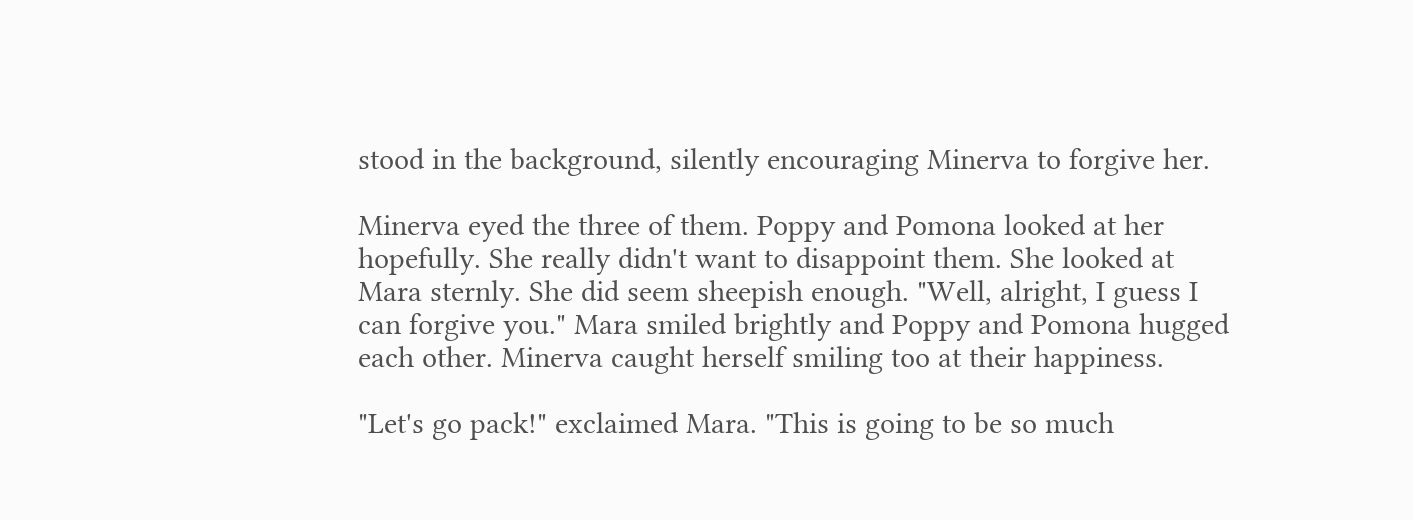stood in the background, silently encouraging Minerva to forgive her.

Minerva eyed the three of them. Poppy and Pomona looked at her hopefully. She really didn't want to disappoint them. She looked at Mara sternly. She did seem sheepish enough. "Well, alright, I guess I can forgive you." Mara smiled brightly and Poppy and Pomona hugged each other. Minerva caught herself smiling too at their happiness.

"Let's go pack!" exclaimed Mara. "This is going to be so much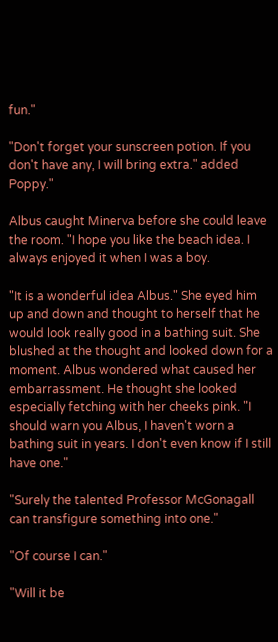fun."

"Don't forget your sunscreen potion. If you don't have any, I will bring extra." added Poppy."

Albus caught Minerva before she could leave the room. "I hope you like the beach idea. I always enjoyed it when I was a boy.

"It is a wonderful idea Albus." She eyed him up and down and thought to herself that he would look really good in a bathing suit. She blushed at the thought and looked down for a moment. Albus wondered what caused her embarrassment. He thought she looked especially fetching with her cheeks pink. "I should warn you Albus, I haven't worn a bathing suit in years. I don't even know if I still have one."

"Surely the talented Professor McGonagall can transfigure something into one."

"Of course I can."

"Will it be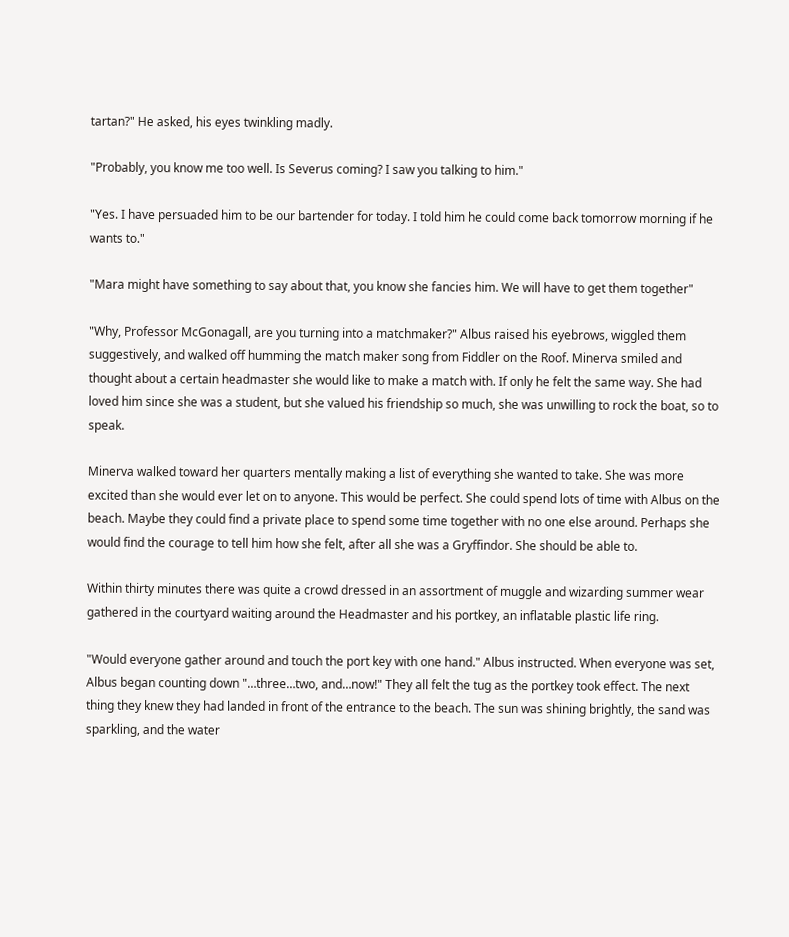tartan?" He asked, his eyes twinkling madly.

"Probably, you know me too well. Is Severus coming? I saw you talking to him."

"Yes. I have persuaded him to be our bartender for today. I told him he could come back tomorrow morning if he wants to."

"Mara might have something to say about that, you know she fancies him. We will have to get them together"

"Why, Professor McGonagall, are you turning into a matchmaker?" Albus raised his eyebrows, wiggled them suggestively, and walked off humming the match maker song from Fiddler on the Roof. Minerva smiled and thought about a certain headmaster she would like to make a match with. If only he felt the same way. She had loved him since she was a student, but she valued his friendship so much, she was unwilling to rock the boat, so to speak.

Minerva walked toward her quarters mentally making a list of everything she wanted to take. She was more excited than she would ever let on to anyone. This would be perfect. She could spend lots of time with Albus on the beach. Maybe they could find a private place to spend some time together with no one else around. Perhaps she would find the courage to tell him how she felt, after all she was a Gryffindor. She should be able to.

Within thirty minutes there was quite a crowd dressed in an assortment of muggle and wizarding summer wear gathered in the courtyard waiting around the Headmaster and his portkey, an inflatable plastic life ring.

"Would everyone gather around and touch the port key with one hand." Albus instructed. When everyone was set, Albus began counting down "…three…two, and…now!" They all felt the tug as the portkey took effect. The next thing they knew they had landed in front of the entrance to the beach. The sun was shining brightly, the sand was sparkling, and the water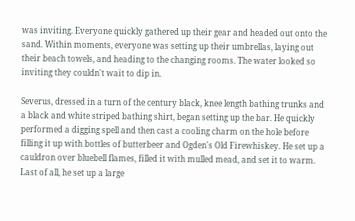was inviting. Everyone quickly gathered up their gear and headed out onto the sand. Within moments, everyone was setting up their umbrellas, laying out their beach towels, and heading to the changing rooms. The water looked so inviting they couldn't wait to dip in.

Severus, dressed in a turn of the century black, knee length bathing trunks and a black and white striped bathing shirt, began setting up the bar. He quickly performed a digging spell and then cast a cooling charm on the hole before filling it up with bottles of butterbeer and Ogden's Old Firewhiskey. He set up a cauldron over bluebell flames, filled it with mulled mead, and set it to warm. Last of all, he set up a large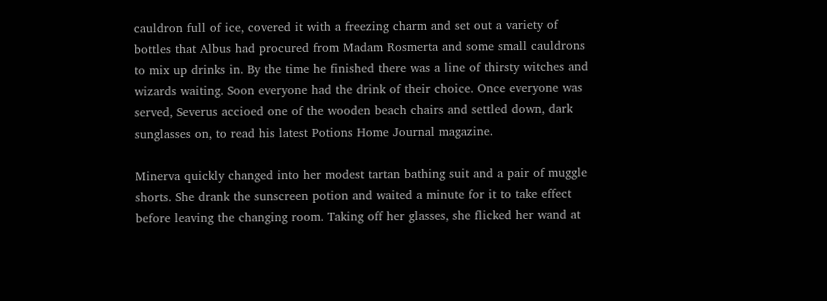cauldron full of ice, covered it with a freezing charm and set out a variety of bottles that Albus had procured from Madam Rosmerta and some small cauldrons to mix up drinks in. By the time he finished there was a line of thirsty witches and wizards waiting. Soon everyone had the drink of their choice. Once everyone was served, Severus accioed one of the wooden beach chairs and settled down, dark sunglasses on, to read his latest Potions Home Journal magazine.

Minerva quickly changed into her modest tartan bathing suit and a pair of muggle shorts. She drank the sunscreen potion and waited a minute for it to take effect before leaving the changing room. Taking off her glasses, she flicked her wand at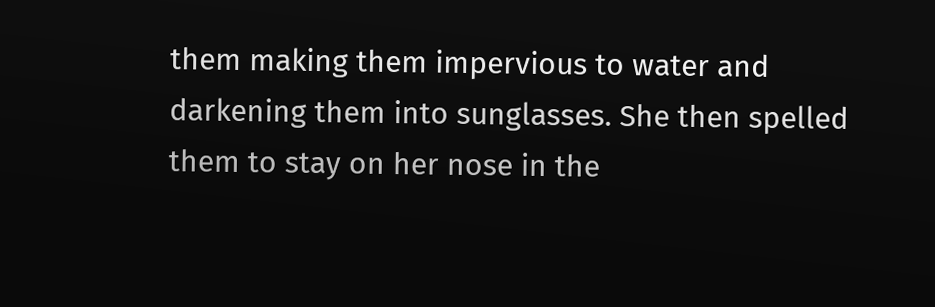them making them impervious to water and darkening them into sunglasses. She then spelled them to stay on her nose in the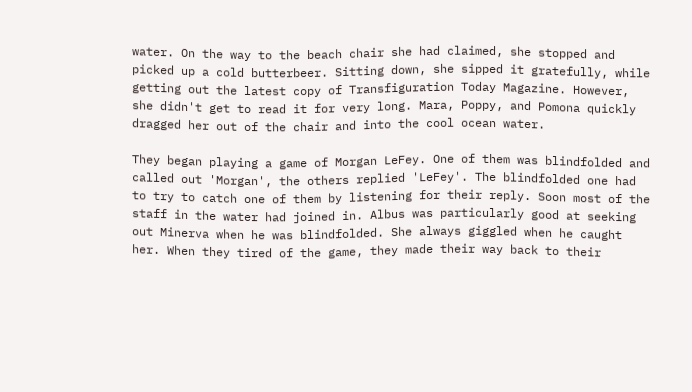water. On the way to the beach chair she had claimed, she stopped and picked up a cold butterbeer. Sitting down, she sipped it gratefully, while getting out the latest copy of Transfiguration Today Magazine. However, she didn't get to read it for very long. Mara, Poppy, and Pomona quickly dragged her out of the chair and into the cool ocean water.

They began playing a game of Morgan LeFey. One of them was blindfolded and called out 'Morgan', the others replied 'LeFey'. The blindfolded one had to try to catch one of them by listening for their reply. Soon most of the staff in the water had joined in. Albus was particularly good at seeking out Minerva when he was blindfolded. She always giggled when he caught her. When they tired of the game, they made their way back to their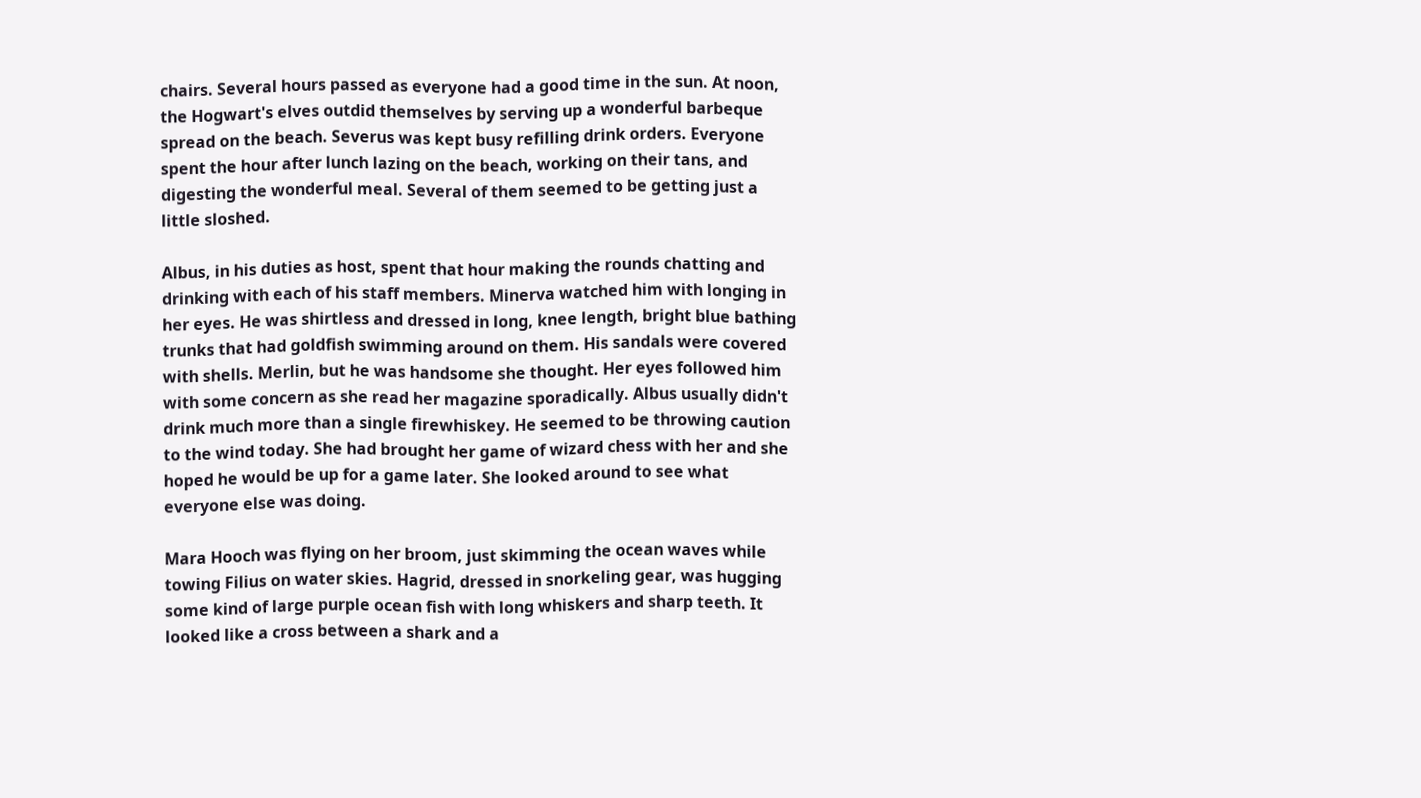chairs. Several hours passed as everyone had a good time in the sun. At noon, the Hogwart's elves outdid themselves by serving up a wonderful barbeque spread on the beach. Severus was kept busy refilling drink orders. Everyone spent the hour after lunch lazing on the beach, working on their tans, and digesting the wonderful meal. Several of them seemed to be getting just a little sloshed.

Albus, in his duties as host, spent that hour making the rounds chatting and drinking with each of his staff members. Minerva watched him with longing in her eyes. He was shirtless and dressed in long, knee length, bright blue bathing trunks that had goldfish swimming around on them. His sandals were covered with shells. Merlin, but he was handsome she thought. Her eyes followed him with some concern as she read her magazine sporadically. Albus usually didn't drink much more than a single firewhiskey. He seemed to be throwing caution to the wind today. She had brought her game of wizard chess with her and she hoped he would be up for a game later. She looked around to see what everyone else was doing.

Mara Hooch was flying on her broom, just skimming the ocean waves while towing Filius on water skies. Hagrid, dressed in snorkeling gear, was hugging some kind of large purple ocean fish with long whiskers and sharp teeth. It looked like a cross between a shark and a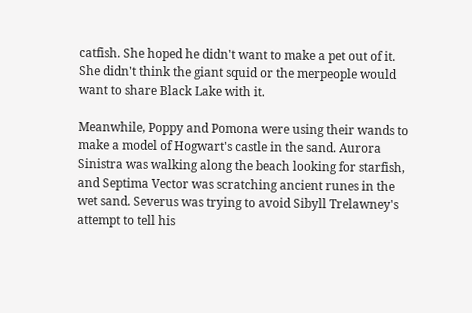catfish. She hoped he didn't want to make a pet out of it. She didn't think the giant squid or the merpeople would want to share Black Lake with it.

Meanwhile, Poppy and Pomona were using their wands to make a model of Hogwart's castle in the sand. Aurora Sinistra was walking along the beach looking for starfish, and Septima Vector was scratching ancient runes in the wet sand. Severus was trying to avoid Sibyll Trelawney's attempt to tell his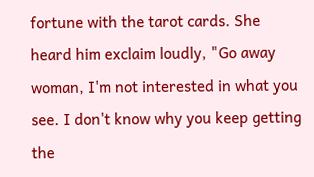fortune with the tarot cards. She heard him exclaim loudly, "Go away woman, I'm not interested in what you see. I don't know why you keep getting the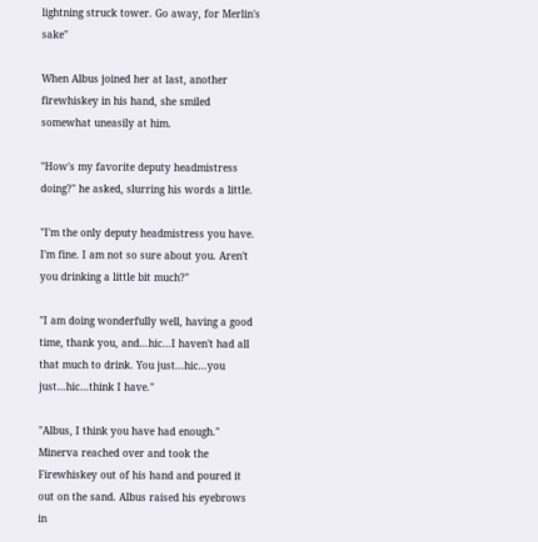lightning struck tower. Go away, for Merlin's sake"

When Albus joined her at last, another firewhiskey in his hand, she smiled somewhat uneasily at him.

"How's my favorite deputy headmistress doing?" he asked, slurring his words a little.

"I'm the only deputy headmistress you have. I'm fine. I am not so sure about you. Aren't you drinking a little bit much?"

"I am doing wonderfully well, having a good time, thank you, and…hic…I haven't had all that much to drink. You just...hic…you just…hic…think I have."

"Albus, I think you have had enough." Minerva reached over and took the Firewhiskey out of his hand and poured it out on the sand. Albus raised his eyebrows in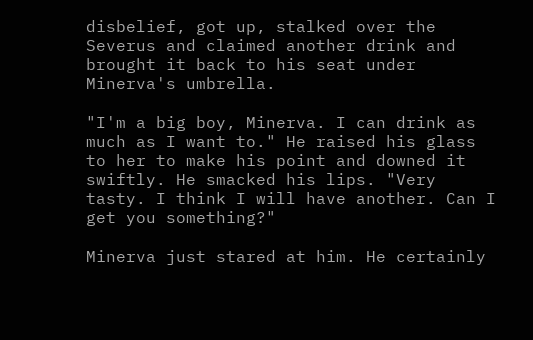disbelief, got up, stalked over the Severus and claimed another drink and brought it back to his seat under Minerva's umbrella.

"I'm a big boy, Minerva. I can drink as much as I want to." He raised his glass to her to make his point and downed it swiftly. He smacked his lips. "Very tasty. I think I will have another. Can I get you something?"

Minerva just stared at him. He certainly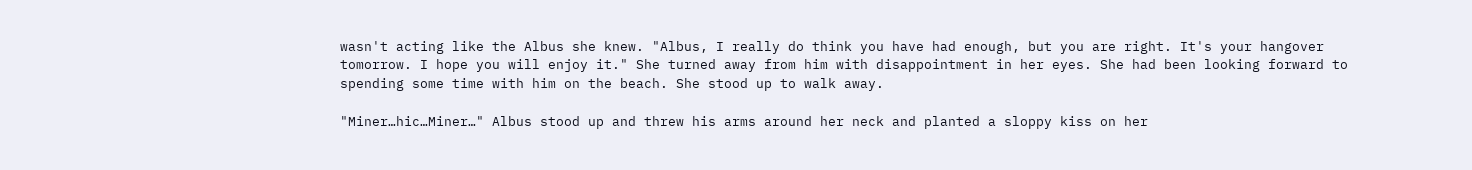wasn't acting like the Albus she knew. "Albus, I really do think you have had enough, but you are right. It's your hangover tomorrow. I hope you will enjoy it." She turned away from him with disappointment in her eyes. She had been looking forward to spending some time with him on the beach. She stood up to walk away.

"Miner…hic…Miner…" Albus stood up and threw his arms around her neck and planted a sloppy kiss on her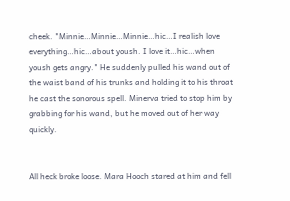cheek. "Minnie…Minnie…Minnie…hic…I realish love everything…hic…about yoush. I love it…hic…when yoush gets angry." He suddenly pulled his wand out of the waist band of his trunks and holding it to his throat he cast the sonorous spell. Minerva tried to stop him by grabbing for his wand, but he moved out of her way quickly.


All heck broke loose. Mara Hooch stared at him and fell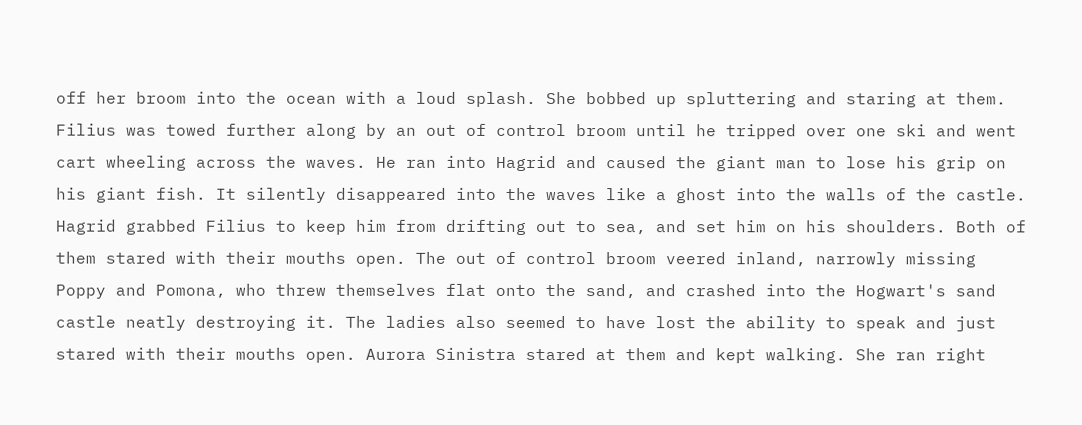off her broom into the ocean with a loud splash. She bobbed up spluttering and staring at them. Filius was towed further along by an out of control broom until he tripped over one ski and went cart wheeling across the waves. He ran into Hagrid and caused the giant man to lose his grip on his giant fish. It silently disappeared into the waves like a ghost into the walls of the castle. Hagrid grabbed Filius to keep him from drifting out to sea, and set him on his shoulders. Both of them stared with their mouths open. The out of control broom veered inland, narrowly missing Poppy and Pomona, who threw themselves flat onto the sand, and crashed into the Hogwart's sand castle neatly destroying it. The ladies also seemed to have lost the ability to speak and just stared with their mouths open. Aurora Sinistra stared at them and kept walking. She ran right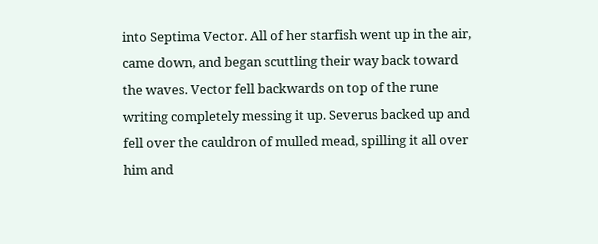into Septima Vector. All of her starfish went up in the air, came down, and began scuttling their way back toward the waves. Vector fell backwards on top of the rune writing completely messing it up. Severus backed up and fell over the cauldron of mulled mead, spilling it all over him and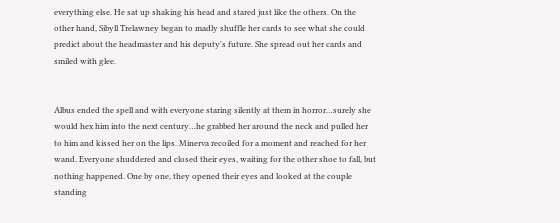everything else. He sat up shaking his head and stared just like the others. On the other hand, Sibyll Trelawney began to madly shuffle her cards to see what she could predict about the headmaster and his deputy's future. She spread out her cards and smiled with glee.


Albus ended the spell and with everyone staring silently at them in horror…surely she would hex him into the next century…he grabbed her around the neck and pulled her to him and kissed her on the lips. Minerva recoiled for a moment and reached for her wand. Everyone shuddered and closed their eyes, waiting for the other shoe to fall, but nothing happened. One by one, they opened their eyes and looked at the couple standing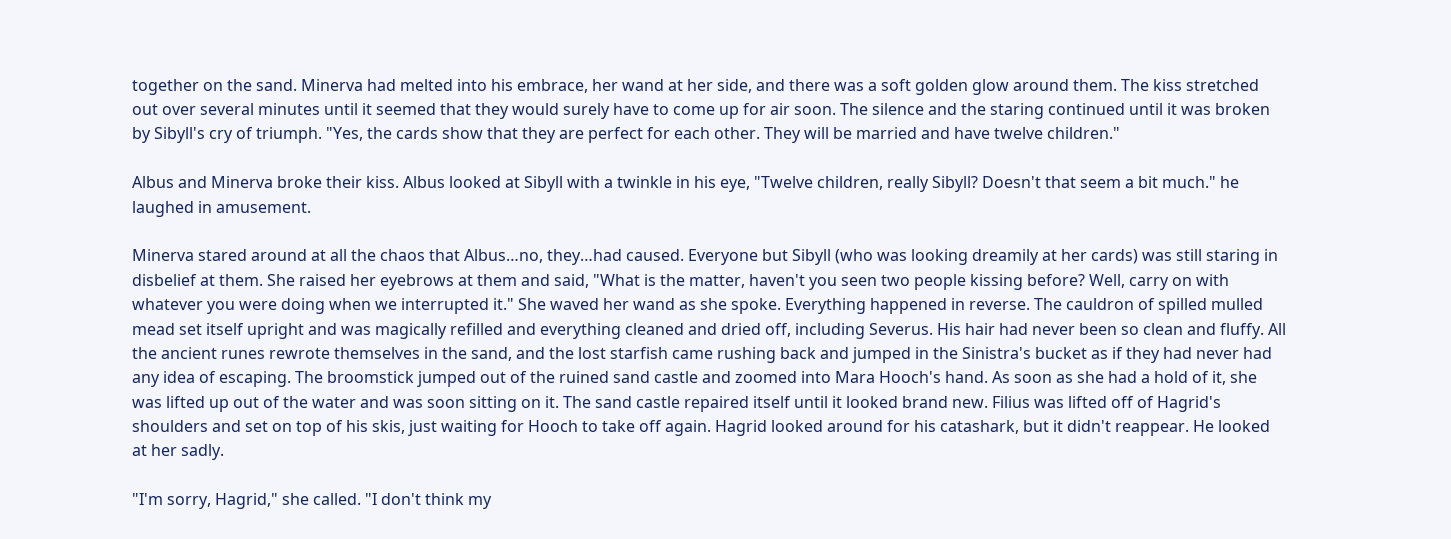together on the sand. Minerva had melted into his embrace, her wand at her side, and there was a soft golden glow around them. The kiss stretched out over several minutes until it seemed that they would surely have to come up for air soon. The silence and the staring continued until it was broken by Sibyll's cry of triumph. "Yes, the cards show that they are perfect for each other. They will be married and have twelve children."

Albus and Minerva broke their kiss. Albus looked at Sibyll with a twinkle in his eye, "Twelve children, really Sibyll? Doesn't that seem a bit much." he laughed in amusement.

Minerva stared around at all the chaos that Albus…no, they…had caused. Everyone but Sibyll (who was looking dreamily at her cards) was still staring in disbelief at them. She raised her eyebrows at them and said, "What is the matter, haven't you seen two people kissing before? Well, carry on with whatever you were doing when we interrupted it." She waved her wand as she spoke. Everything happened in reverse. The cauldron of spilled mulled mead set itself upright and was magically refilled and everything cleaned and dried off, including Severus. His hair had never been so clean and fluffy. All the ancient runes rewrote themselves in the sand, and the lost starfish came rushing back and jumped in the Sinistra's bucket as if they had never had any idea of escaping. The broomstick jumped out of the ruined sand castle and zoomed into Mara Hooch's hand. As soon as she had a hold of it, she was lifted up out of the water and was soon sitting on it. The sand castle repaired itself until it looked brand new. Filius was lifted off of Hagrid's shoulders and set on top of his skis, just waiting for Hooch to take off again. Hagrid looked around for his catashark, but it didn't reappear. He looked at her sadly.

"I'm sorry, Hagrid," she called. "I don't think my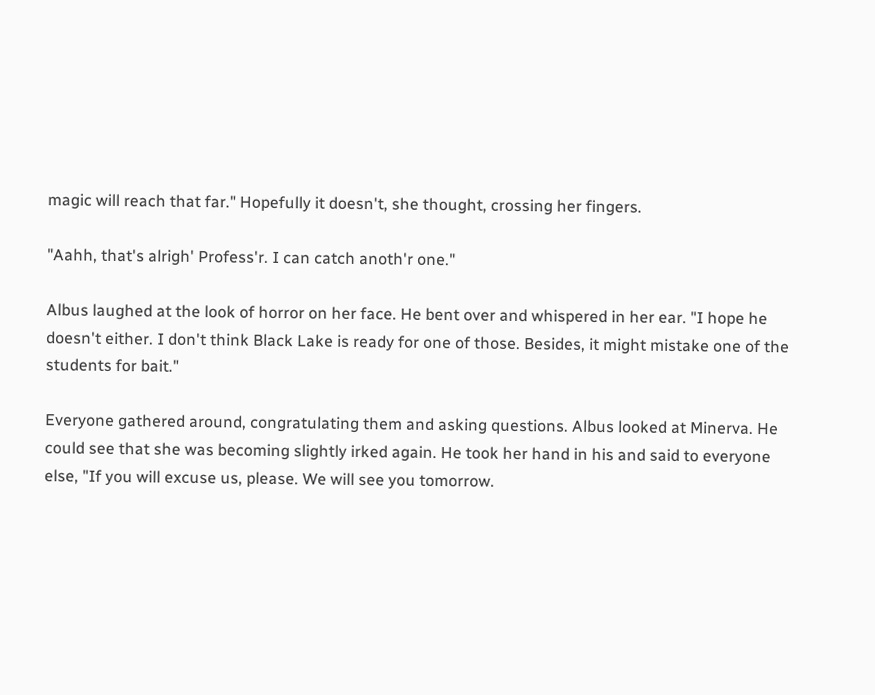magic will reach that far." Hopefully it doesn't, she thought, crossing her fingers.

"Aahh, that's alrigh' Profess'r. I can catch anoth'r one."

Albus laughed at the look of horror on her face. He bent over and whispered in her ear. "I hope he doesn't either. I don't think Black Lake is ready for one of those. Besides, it might mistake one of the students for bait."

Everyone gathered around, congratulating them and asking questions. Albus looked at Minerva. He could see that she was becoming slightly irked again. He took her hand in his and said to everyone else, "If you will excuse us, please. We will see you tomorrow.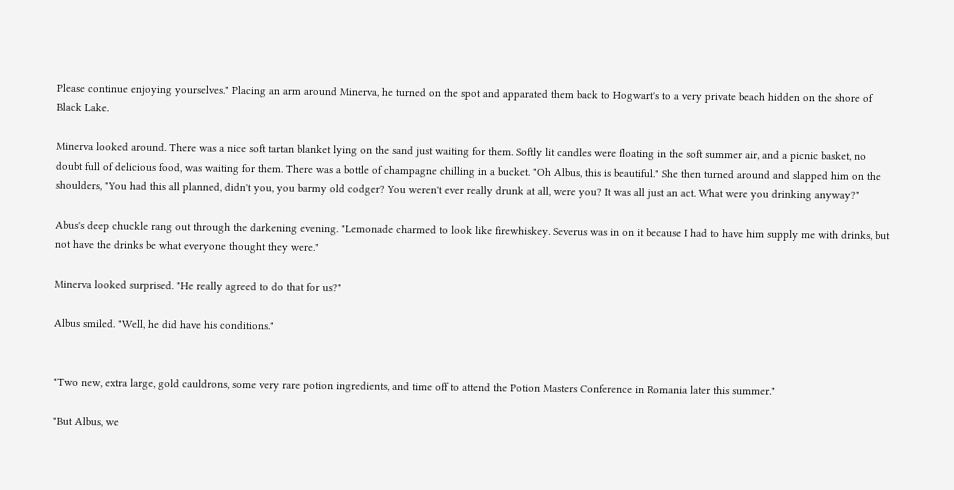Please continue enjoying yourselves." Placing an arm around Minerva, he turned on the spot and apparated them back to Hogwart's to a very private beach hidden on the shore of Black Lake.

Minerva looked around. There was a nice soft tartan blanket lying on the sand just waiting for them. Softly lit candles were floating in the soft summer air, and a picnic basket, no doubt full of delicious food, was waiting for them. There was a bottle of champagne chilling in a bucket. "Oh Albus, this is beautiful." She then turned around and slapped him on the shoulders, "You had this all planned, didn't you, you barmy old codger? You weren't ever really drunk at all, were you? It was all just an act. What were you drinking anyway?"

Abus's deep chuckle rang out through the darkening evening. "Lemonade charmed to look like firewhiskey. Severus was in on it because I had to have him supply me with drinks, but not have the drinks be what everyone thought they were."

Minerva looked surprised. "He really agreed to do that for us?"

Albus smiled. "Well, he did have his conditions."


"Two new, extra large, gold cauldrons, some very rare potion ingredients, and time off to attend the Potion Masters Conference in Romania later this summer."

"But Albus, we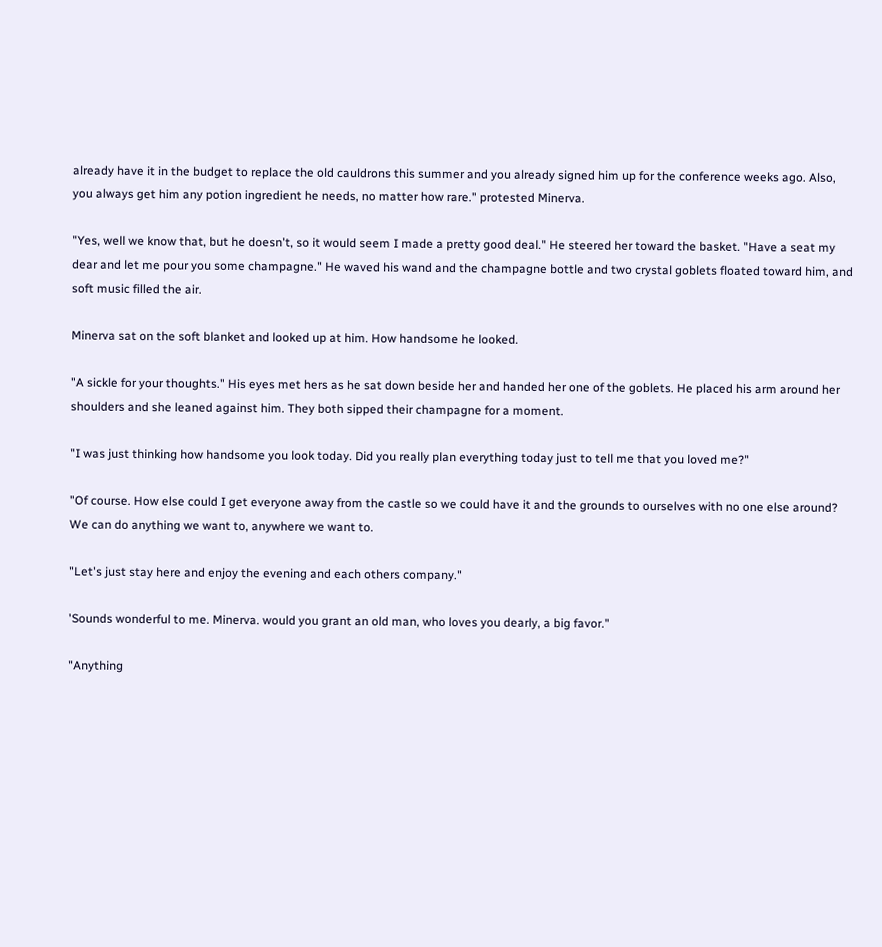already have it in the budget to replace the old cauldrons this summer and you already signed him up for the conference weeks ago. Also, you always get him any potion ingredient he needs, no matter how rare." protested Minerva.

"Yes, well we know that, but he doesn't, so it would seem I made a pretty good deal." He steered her toward the basket. "Have a seat my dear and let me pour you some champagne." He waved his wand and the champagne bottle and two crystal goblets floated toward him, and soft music filled the air.

Minerva sat on the soft blanket and looked up at him. How handsome he looked.

"A sickle for your thoughts." His eyes met hers as he sat down beside her and handed her one of the goblets. He placed his arm around her shoulders and she leaned against him. They both sipped their champagne for a moment.

"I was just thinking how handsome you look today. Did you really plan everything today just to tell me that you loved me?"

"Of course. How else could I get everyone away from the castle so we could have it and the grounds to ourselves with no one else around? We can do anything we want to, anywhere we want to.

"Let's just stay here and enjoy the evening and each others company."

'Sounds wonderful to me. Minerva. would you grant an old man, who loves you dearly, a big favor."

"Anything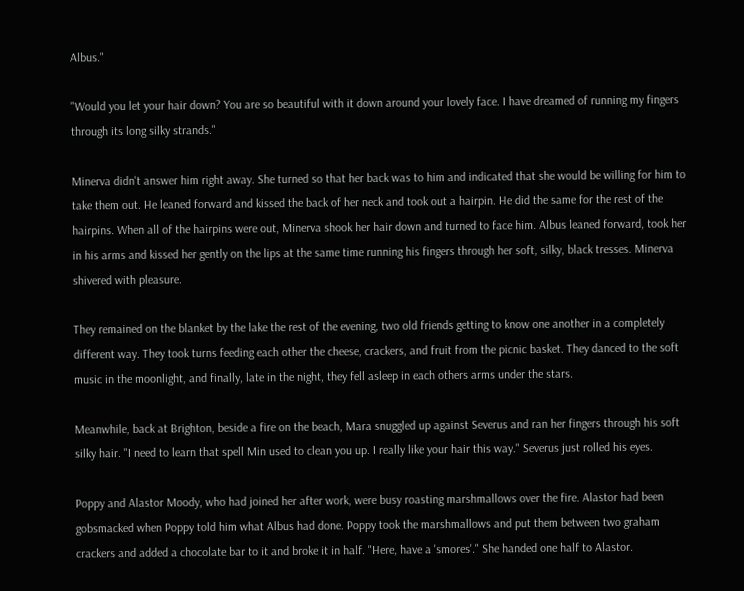Albus."

"Would you let your hair down? You are so beautiful with it down around your lovely face. I have dreamed of running my fingers through its long silky strands."

Minerva didn't answer him right away. She turned so that her back was to him and indicated that she would be willing for him to take them out. He leaned forward and kissed the back of her neck and took out a hairpin. He did the same for the rest of the hairpins. When all of the hairpins were out, Minerva shook her hair down and turned to face him. Albus leaned forward, took her in his arms and kissed her gently on the lips at the same time running his fingers through her soft, silky, black tresses. Minerva shivered with pleasure.

They remained on the blanket by the lake the rest of the evening, two old friends getting to know one another in a completely different way. They took turns feeding each other the cheese, crackers, and fruit from the picnic basket. They danced to the soft music in the moonlight, and finally, late in the night, they fell asleep in each others arms under the stars.

Meanwhile, back at Brighton, beside a fire on the beach, Mara snuggled up against Severus and ran her fingers through his soft silky hair. "I need to learn that spell Min used to clean you up. I really like your hair this way." Severus just rolled his eyes.

Poppy and Alastor Moody, who had joined her after work, were busy roasting marshmallows over the fire. Alastor had been gobsmacked when Poppy told him what Albus had done. Poppy took the marshmallows and put them between two graham crackers and added a chocolate bar to it and broke it in half. "Here, have a 'smores'." She handed one half to Alastor.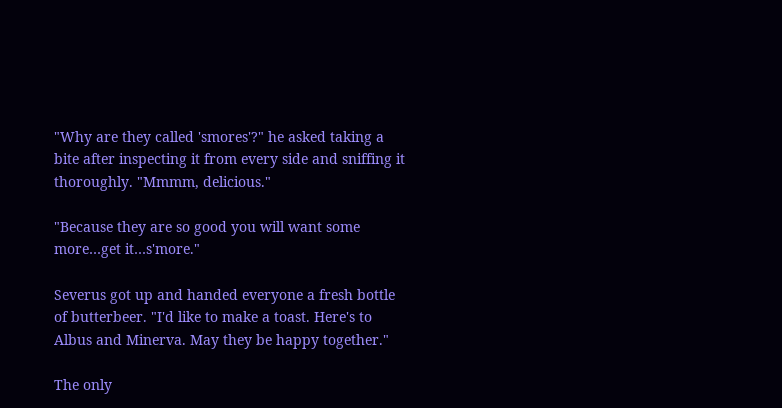"Why are they called 'smores'?" he asked taking a bite after inspecting it from every side and sniffing it thoroughly. "Mmmm, delicious."

"Because they are so good you will want some more…get it…s'more."

Severus got up and handed everyone a fresh bottle of butterbeer. "I'd like to make a toast. Here's to Albus and Minerva. May they be happy together."

The only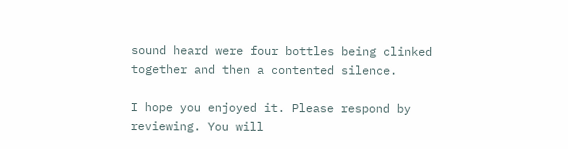sound heard were four bottles being clinked together and then a contented silence.

I hope you enjoyed it. Please respond by reviewing. You will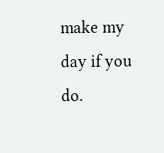make my day if you do.